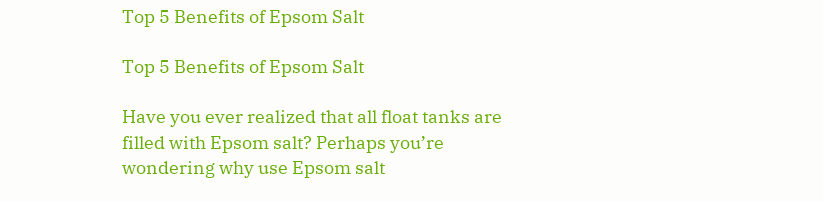Top 5 Benefits of Epsom Salt

Top 5 Benefits of Epsom Salt

Have you ever realized that all float tanks are filled with Epsom salt? Perhaps you’re wondering why use Epsom salt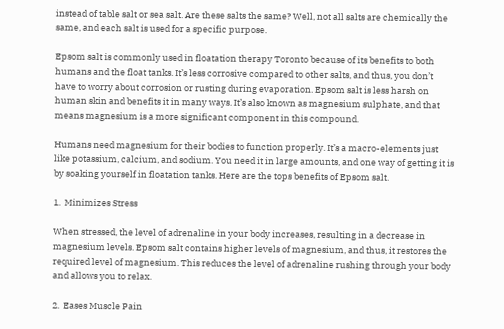instead of table salt or sea salt. Are these salts the same? Well, not all salts are chemically the same, and each salt is used for a specific purpose.

Epsom salt is commonly used in floatation therapy Toronto because of its benefits to both humans and the float tanks. It’s less corrosive compared to other salts, and thus, you don’t have to worry about corrosion or rusting during evaporation. Epsom salt is less harsh on human skin and benefits it in many ways. It’s also known as magnesium sulphate, and that means magnesium is a more significant component in this compound.

Humans need magnesium for their bodies to function properly. It’s a macro-elements just like potassium, calcium, and sodium. You need it in large amounts, and one way of getting it is by soaking yourself in floatation tanks. Here are the tops benefits of Epsom salt.

1.  Minimizes Stress

When stressed, the level of adrenaline in your body increases, resulting in a decrease in magnesium levels. Epsom salt contains higher levels of magnesium, and thus, it restores the required level of magnesium. This reduces the level of adrenaline rushing through your body and allows you to relax.

2.  Eases Muscle Pain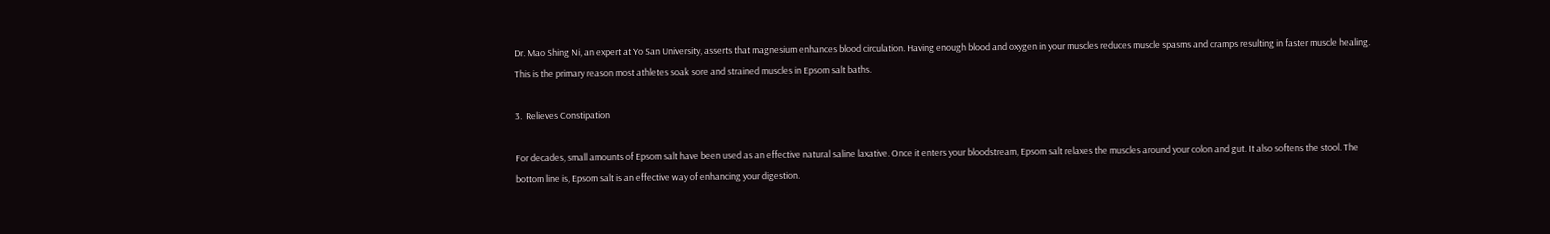Dr. Mao Shing Ni, an expert at Yo San University, asserts that magnesium enhances blood circulation. Having enough blood and oxygen in your muscles reduces muscle spasms and cramps resulting in faster muscle healing. This is the primary reason most athletes soak sore and strained muscles in Epsom salt baths.

3.  Relieves Constipation

For decades, small amounts of Epsom salt have been used as an effective natural saline laxative. Once it enters your bloodstream, Epsom salt relaxes the muscles around your colon and gut. It also softens the stool. The bottom line is, Epsom salt is an effective way of enhancing your digestion.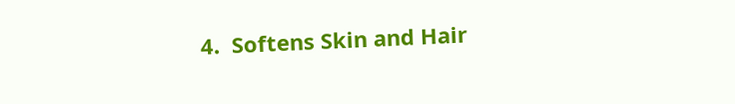4.  Softens Skin and Hair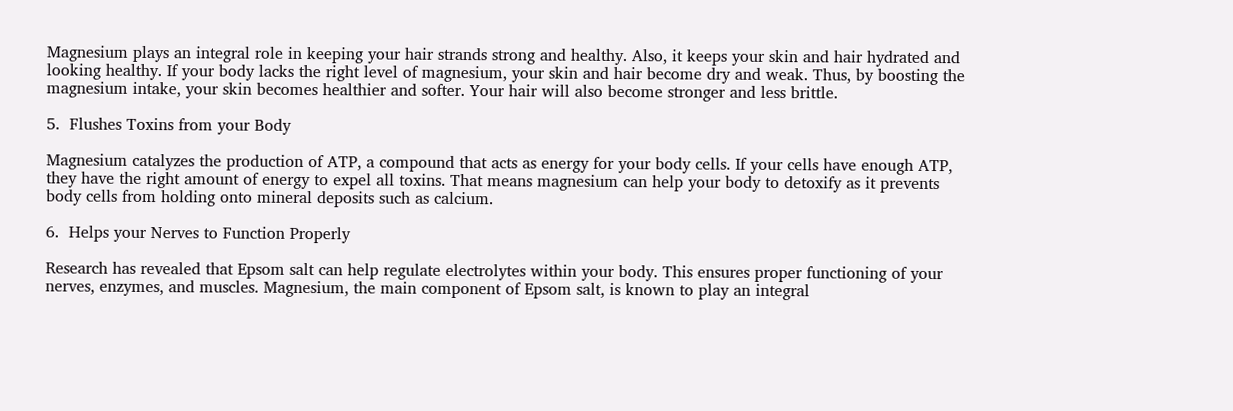Magnesium plays an integral role in keeping your hair strands strong and healthy. Also, it keeps your skin and hair hydrated and looking healthy. If your body lacks the right level of magnesium, your skin and hair become dry and weak. Thus, by boosting the magnesium intake, your skin becomes healthier and softer. Your hair will also become stronger and less brittle.

5.  Flushes Toxins from your Body

Magnesium catalyzes the production of ATP, a compound that acts as energy for your body cells. If your cells have enough ATP, they have the right amount of energy to expel all toxins. That means magnesium can help your body to detoxify as it prevents body cells from holding onto mineral deposits such as calcium.

6.  Helps your Nerves to Function Properly

Research has revealed that Epsom salt can help regulate electrolytes within your body. This ensures proper functioning of your nerves, enzymes, and muscles. Magnesium, the main component of Epsom salt, is known to play an integral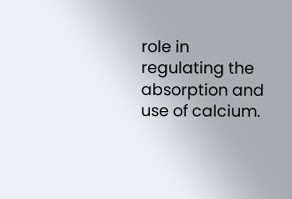role in regulating the absorption and use of calcium.